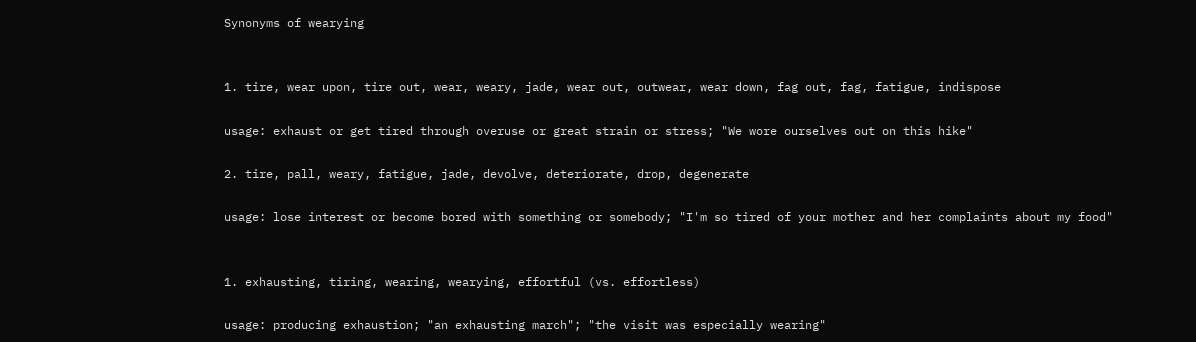Synonyms of wearying


1. tire, wear upon, tire out, wear, weary, jade, wear out, outwear, wear down, fag out, fag, fatigue, indispose

usage: exhaust or get tired through overuse or great strain or stress; "We wore ourselves out on this hike"

2. tire, pall, weary, fatigue, jade, devolve, deteriorate, drop, degenerate

usage: lose interest or become bored with something or somebody; "I'm so tired of your mother and her complaints about my food"


1. exhausting, tiring, wearing, wearying, effortful (vs. effortless)

usage: producing exhaustion; "an exhausting march"; "the visit was especially wearing"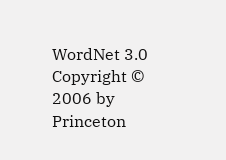WordNet 3.0 Copyright © 2006 by Princeton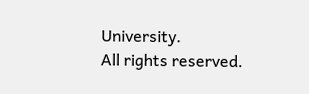University.
All rights reserved.